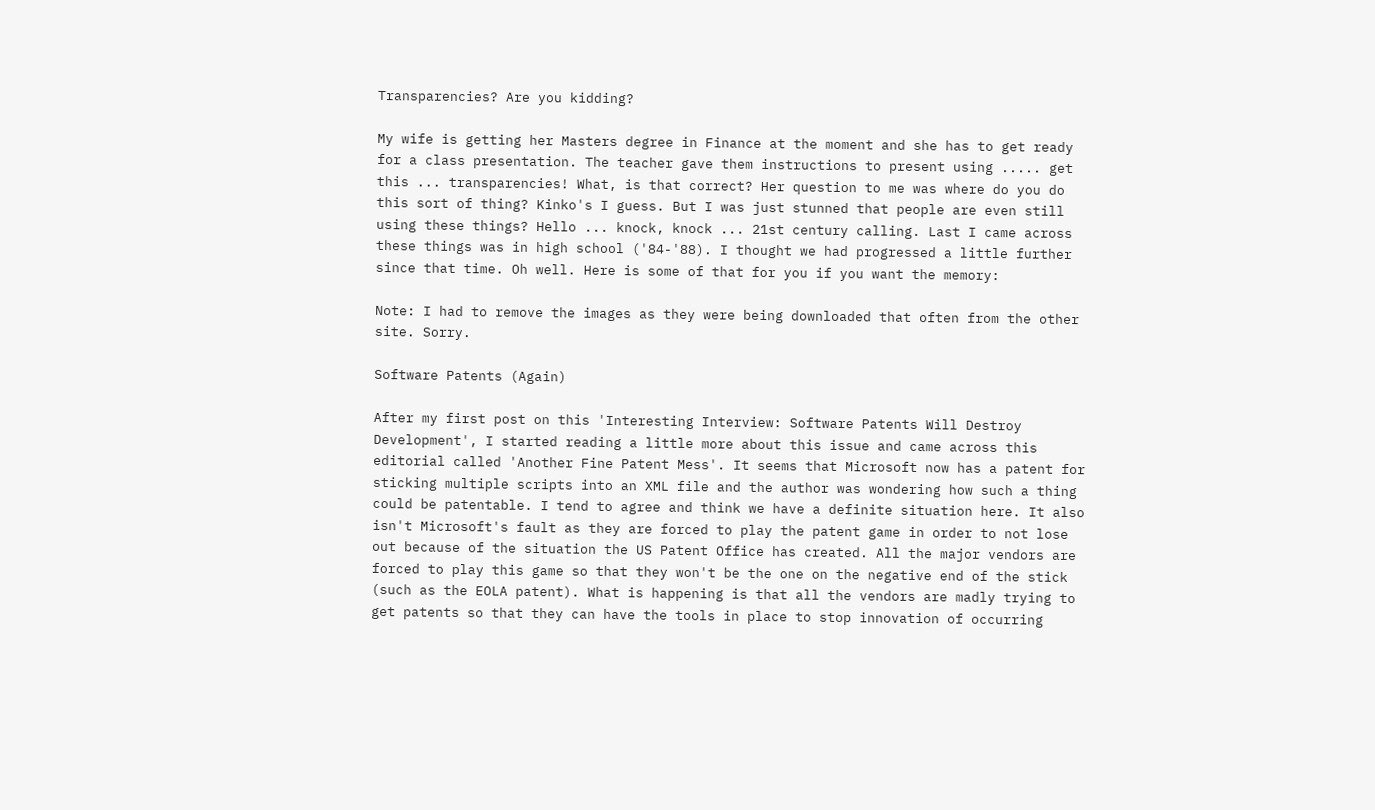Transparencies? Are you kidding?

My wife is getting her Masters degree in Finance at the moment and she has to get ready for a class presentation. The teacher gave them instructions to present using ..... get this ... transparencies! What, is that correct? Her question to me was where do you do this sort of thing? Kinko's I guess. But I was just stunned that people are even still using these things? Hello ... knock, knock ... 21st century calling. Last I came across these things was in high school ('84-'88). I thought we had progressed a little further since that time. Oh well. Here is some of that for you if you want the memory:

Note: I had to remove the images as they were being downloaded that often from the other site. Sorry.

Software Patents (Again)

After my first post on this 'Interesting Interview: Software Patents Will Destroy Development', I started reading a little more about this issue and came across this editorial called 'Another Fine Patent Mess'. It seems that Microsoft now has a patent for sticking multiple scripts into an XML file and the author was wondering how such a thing could be patentable. I tend to agree and think we have a definite situation here. It also isn't Microsoft's fault as they are forced to play the patent game in order to not lose out because of the situation the US Patent Office has created. All the major vendors are forced to play this game so that they won't be the one on the negative end of the stick (such as the EOLA patent). What is happening is that all the vendors are madly trying to get patents so that they can have the tools in place to stop innovation of occurring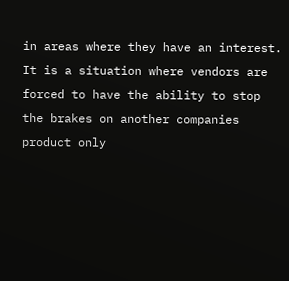in areas where they have an interest. It is a situation where vendors are forced to have the ability to stop the brakes on another companies product only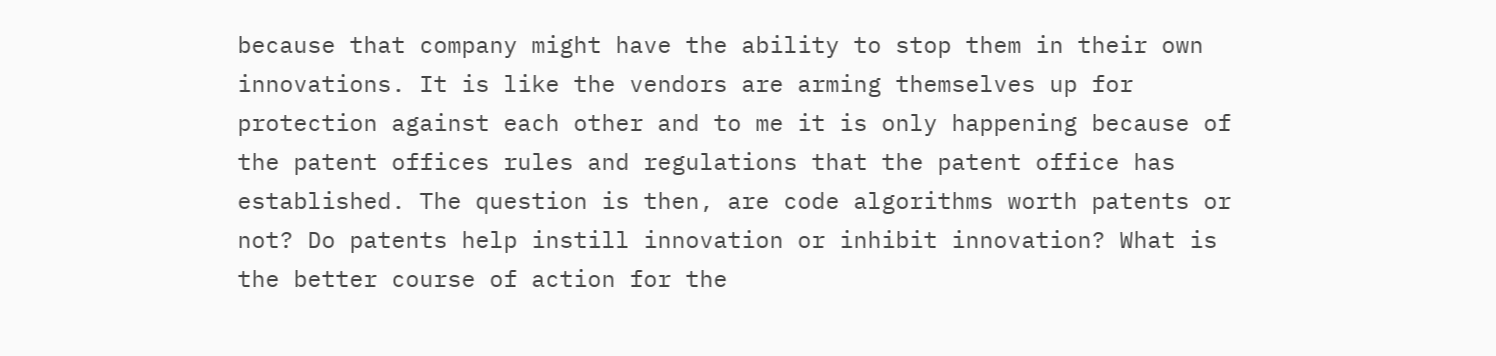because that company might have the ability to stop them in their own innovations. It is like the vendors are arming themselves up for protection against each other and to me it is only happening because of the patent offices rules and regulations that the patent office has established. The question is then, are code algorithms worth patents or not? Do patents help instill innovation or inhibit innovation? What is the better course of action for the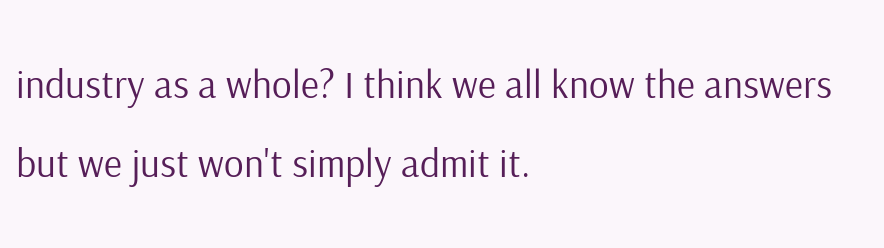industry as a whole? I think we all know the answers but we just won't simply admit it.